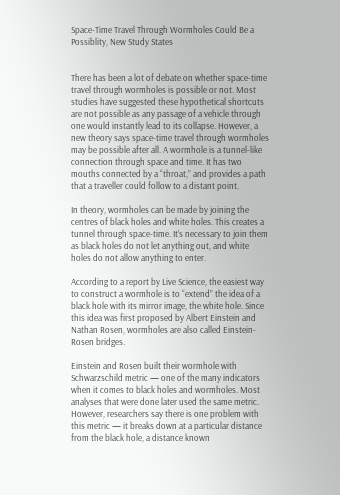Space-Time Travel Through Wormholes Could Be a Possiblity, New Study States


There has been a lot of debate on whether space-time travel through wormholes is possible or not. Most studies have suggested these hypothetical shortcuts are not possible as any passage of a vehicle through one would instantly lead to its collapse. However, a new theory says space-time travel through wormholes may be possible after all. A wormhole is a tunnel-like connection through space and time. It has two mouths connected by a “throat,” and provides a path that a traveller could follow to a distant point.

In theory, wormholes can be made by joining the centres of black holes and white holes. This creates a tunnel through space-time. It’s necessary to join them as black holes do not let anything out, and white holes do not allow anything to enter.

According to a report by Live Science, the easiest way to construct a wormhole is to “extend” the idea of a black hole with its mirror image, the white hole. Since this idea was first proposed by Albert Einstein and Nathan Rosen, wormholes are also called Einstein-Rosen bridges.

Einstein and Rosen built their wormhole with Schwarzschild metric — one of the many indicators when it comes to black holes and wormholes. Most analyses that were done later used the same metric. However, researchers say there is one problem with this metric — it breaks down at a particular distance from the black hole, a distance known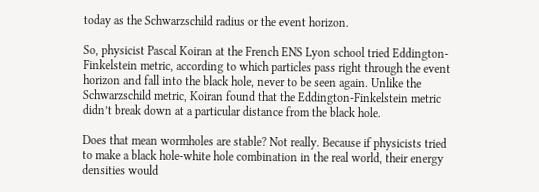today as the Schwarzschild radius or the event horizon.

So, physicist Pascal Koiran at the French ENS Lyon school tried Eddington-Finkelstein metric, according to which particles pass right through the event horizon and fall into the black hole, never to be seen again. Unlike the Schwarzschild metric, Koiran found that the Eddington-Finkelstein metric didn’t break down at a particular distance from the black hole.

Does that mean wormholes are stable? Not really. Because if physicists tried to make a black hole-white hole combination in the real world, their energy densities would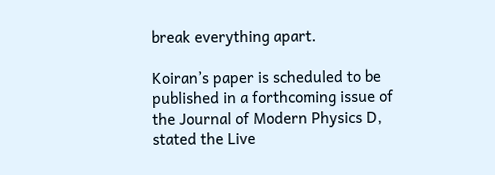break everything apart.

Koiran’s paper is scheduled to be published in a forthcoming issue of the Journal of Modern Physics D, stated the Live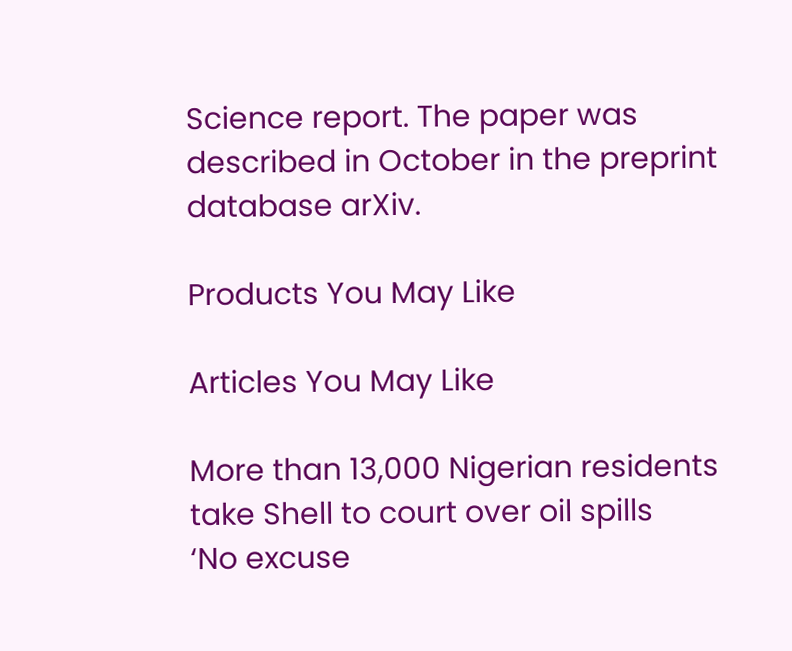Science report. The paper was described in October in the preprint database arXiv.

Products You May Like

Articles You May Like

More than 13,000 Nigerian residents take Shell to court over oil spills
‘No excuse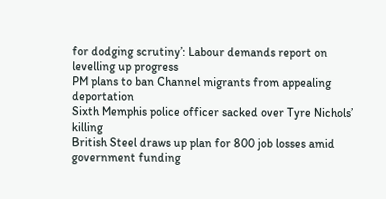for dodging scrutiny’: Labour demands report on levelling up progress
PM plans to ban Channel migrants from appealing deportation
Sixth Memphis police officer sacked over Tyre Nichols’ killing
British Steel draws up plan for 800 job losses amid government funding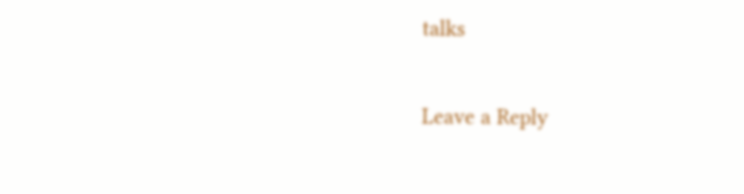talks

Leave a Reply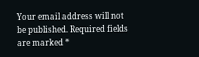Your email address will not be published. Required fields are marked *